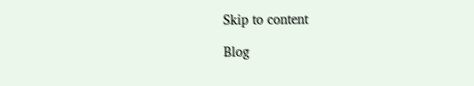Skip to content

Blog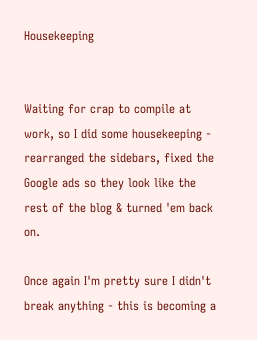Housekeeping


Waiting for crap to compile at work, so I did some housekeeping - rearranged the sidebars, fixed the Google ads so they look like the rest of the blog & turned 'em back on.

Once again I'm pretty sure I didn't break anything - this is becoming a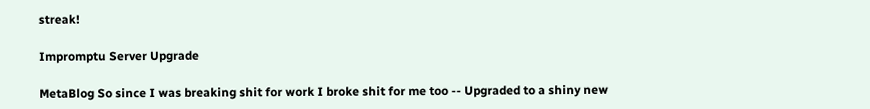streak!

Impromptu Server Upgrade

MetaBlog So since I was breaking shit for work I broke shit for me too -- Upgraded to a shiny new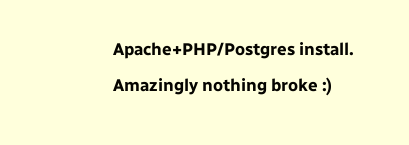Apache+PHP/Postgres install. Amazingly nothing broke :)